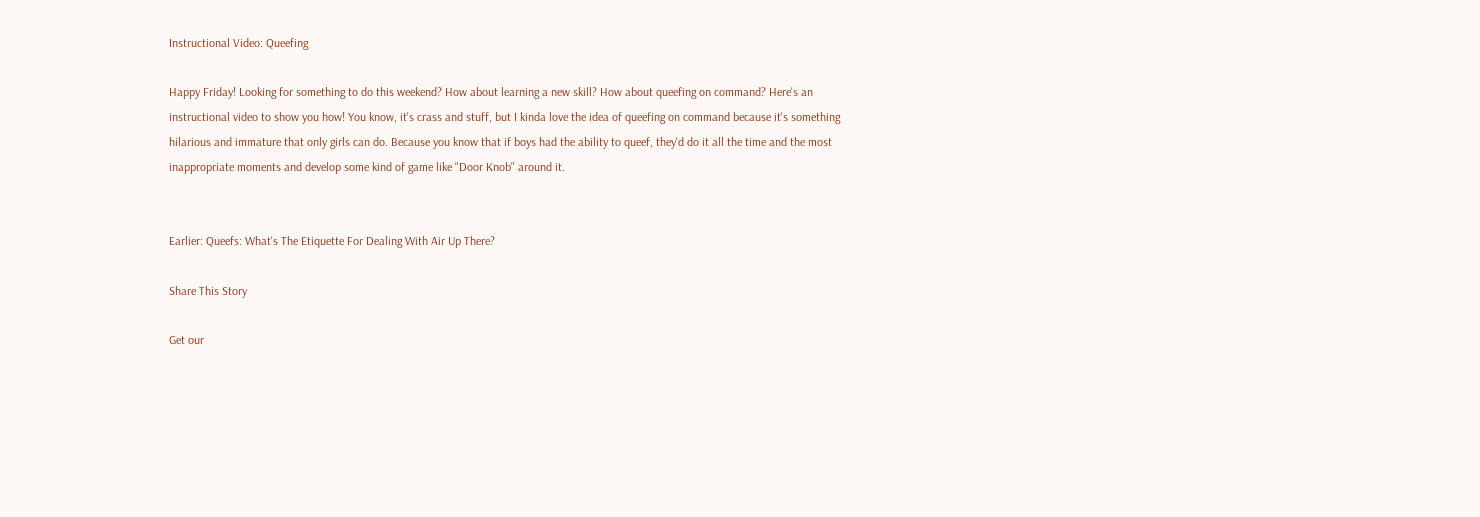Instructional Video: Queefing

Happy Friday! Looking for something to do this weekend? How about learning a new skill? How about queefing on command? Here's an instructional video to show you how! You know, it's crass and stuff, but I kinda love the idea of queefing on command because it's something hilarious and immature that only girls can do. Because you know that if boys had the ability to queef, they'd do it all the time and the most inappropriate moments and develop some kind of game like "Door Knob" around it.


Earlier: Queefs: What's The Etiquette For Dealing With Air Up There?

Share This Story

Get our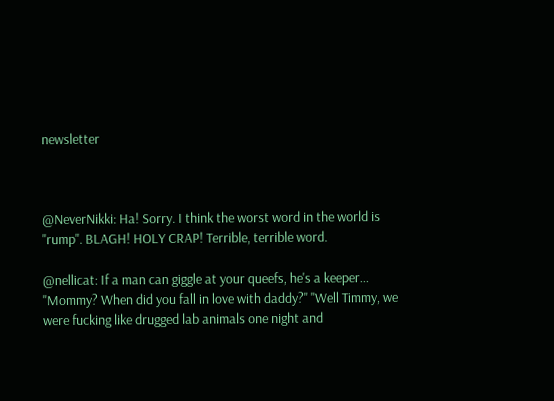newsletter



@NeverNikki: Ha! Sorry. I think the worst word in the world is "rump". BLAGH! HOLY CRAP! Terrible, terrible word.

@nellicat: If a man can giggle at your queefs, he's a keeper... "Mommy? When did you fall in love with daddy?" "Well Timmy, we were fucking like drugged lab animals one night and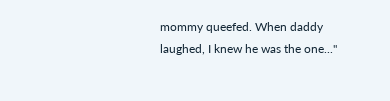mommy queefed. When daddy laughed, I knew he was the one..."